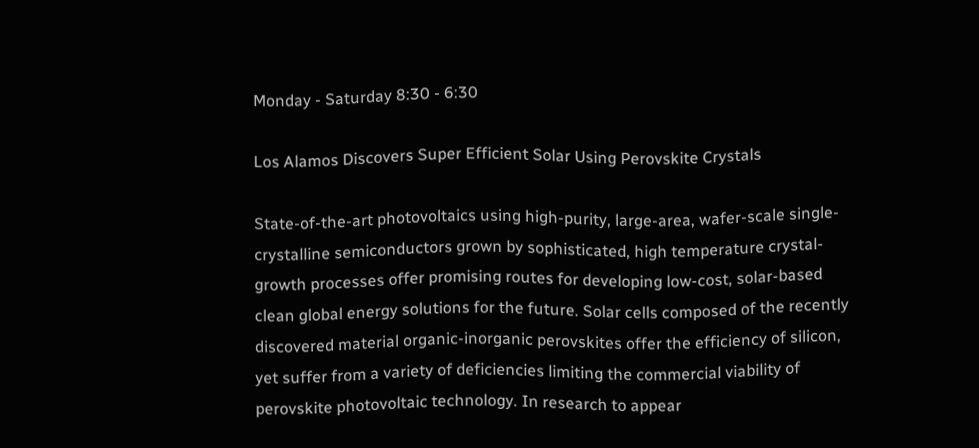Monday - Saturday 8:30 - 6:30

Los Alamos Discovers Super Efficient Solar Using Perovskite Crystals

State-of-the-art photovoltaics using high-purity, large-area, wafer-scale single-crystalline semiconductors grown by sophisticated, high temperature crystal-growth processes offer promising routes for developing low-cost, solar-based clean global energy solutions for the future. Solar cells composed of the recently discovered material organic-inorganic perovskites offer the efficiency of silicon, yet suffer from a variety of deficiencies limiting the commercial viability of perovskite photovoltaic technology. In research to appear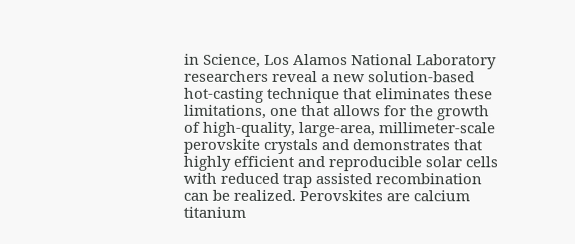in Science, Los Alamos National Laboratory researchers reveal a new solution-based hot-casting technique that eliminates these limitations, one that allows for the growth of high-quality, large-area, millimeter-scale perovskite crystals and demonstrates that highly efficient and reproducible solar cells with reduced trap assisted recombination can be realized. Perovskites are calcium titanium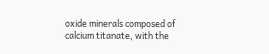oxide minerals composed of calcium titanate, with the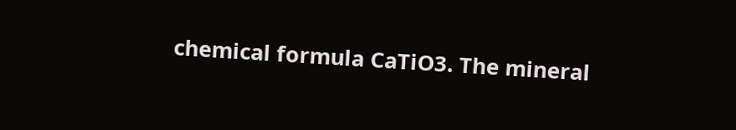chemical formula CaTiO3. The mineral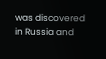was discovered in Russia and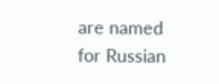are named for Russian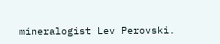mineralogist Lev Perovski.